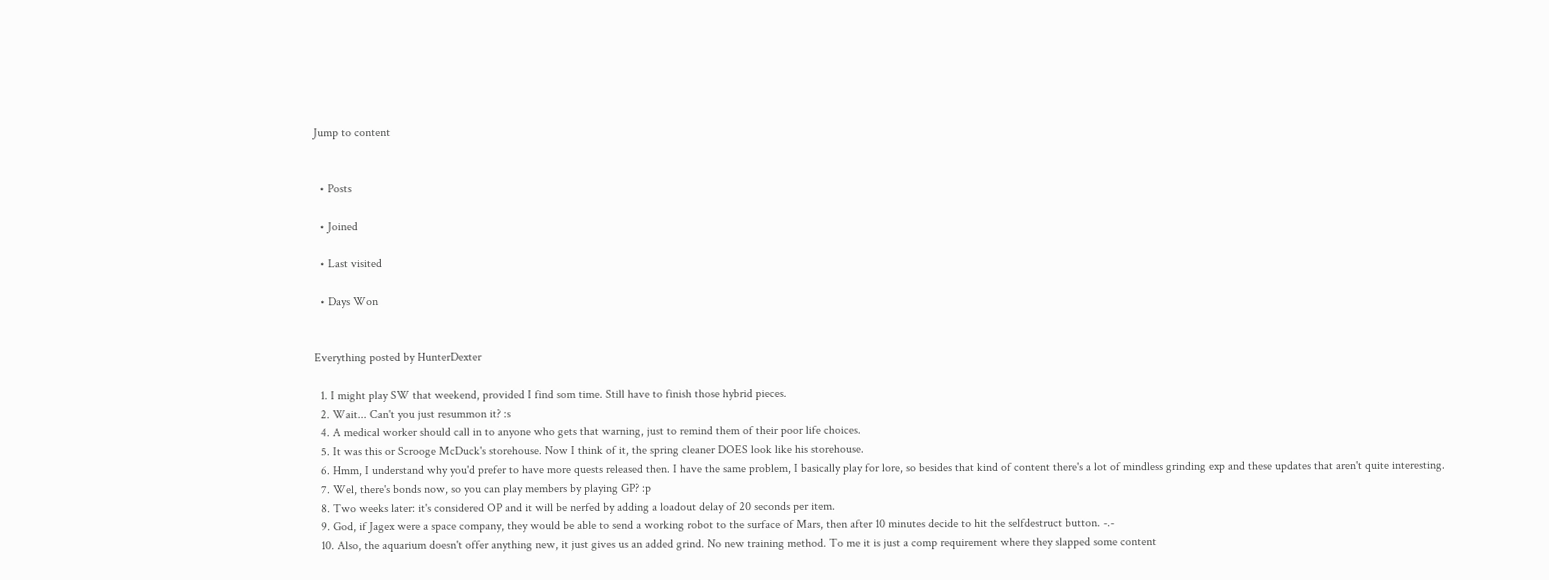Jump to content


  • Posts

  • Joined

  • Last visited

  • Days Won


Everything posted by HunterDexter

  1. I might play SW that weekend, provided I find som time. Still have to finish those hybrid pieces.
  2. Wait... Can't you just resummon it? :s
  4. A medical worker should call in to anyone who gets that warning, just to remind them of their poor life choices.
  5. It was this or Scrooge McDuck's storehouse. Now I think of it, the spring cleaner DOES look like his storehouse.
  6. Hmm, I understand why you'd prefer to have more quests released then. I have the same problem, I basically play for lore, so besides that kind of content there's a lot of mindless grinding exp and these updates that aren't quite interesting.
  7. Wel, there's bonds now, so you can play members by playing GP? :p
  8. Two weeks later: it's considered OP and it will be nerfed by adding a loadout delay of 20 seconds per item.
  9. God, if Jagex were a space company, they would be able to send a working robot to the surface of Mars, then after 10 minutes decide to hit the selfdestruct button. -.-
  10. Also, the aquarium doesn't offer anything new, it just gives us an added grind. No new training method. To me it is just a comp requirement where they slapped some content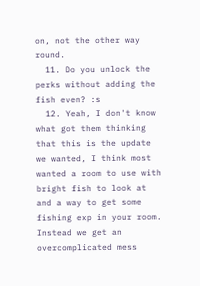on, not the other way round.
  11. Do you unlock the perks without adding the fish even? :s
  12. Yeah, I don't know what got them thinking that this is the update we wanted, I think most wanted a room to use with bright fish to look at and a way to get some fishing exp in your room. Instead we get an overcomplicated mess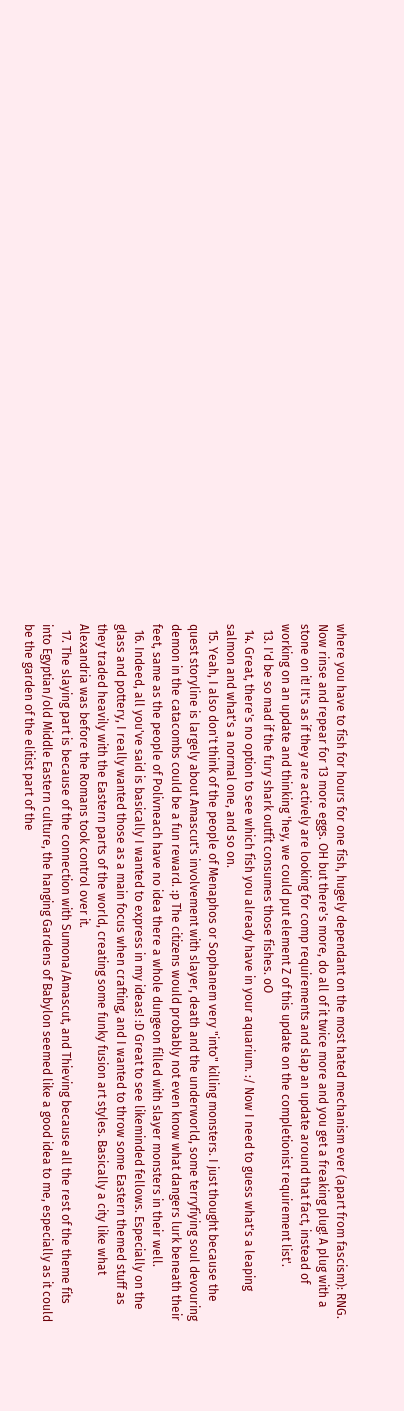where you have to fish for hours for one fish, hugely dependant on the most hated mechanism ever (apart from fascism): RNG. Now rinse and repear for 13 more eggs. OH but there's more, do all of it twice more and you get a freaking plug! A plug with a stone on it! It's as if they are actively are looking for comp requirements and slap an update around that fact, instead of working on an update and thinking 'hey, we could put element Z of this update on the completionist requirement list'.
  13. I'd be so mad if the fury shark outfit consumes those fishes. oO
  14. Great, there's no option to see which fish you already have in your aquarium. :/ Now I need to guess what's a leaping salmon and what's a normal one, and so on.
  15. Yeah, I also don't think of the people of Menaphos or Sophanem very "into" killing monsters. I just thought because the quest storyline is largely about Amascut's involvement with slayer, death and the underworld, some terryfiying soul devouring demon in the catacombs could be a fun reward. :p The citizens would probably not even know what dangers lurk beneath their feet, same as the people of Polivneach have no idea there a whole dungeon filled with slayer monsters in their well.
  16. Indeed, all you've said is basically I wanted to express in my ideas! :D Great to see likeminded fellows. Especially on the glass and pottery, I really wanted those as a main focus when crafting, and I wanted to throw some Eastern themed stuff as they traded heavily with the Eastern parts of the world, creating some funky fusion art styles. Basically a city like what Alexandria was before the Romans took control over it.
  17. The slaying part is because of the connection with Sumona/Amascut, and Thieving because all the rest of the theme fits into Egyptian/old Middle Eastern culture, the hanging Gardens of Babylon seemed like a good idea to me, especially as it could be the garden of the elitist part of the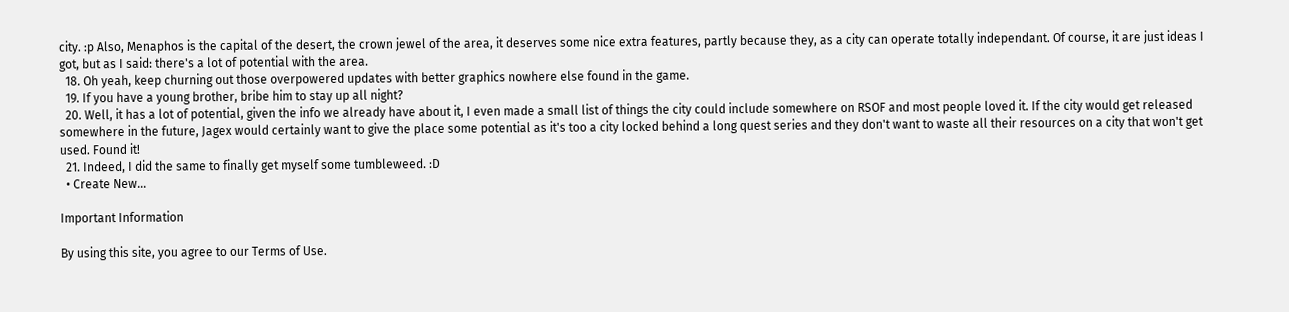city. :p Also, Menaphos is the capital of the desert, the crown jewel of the area, it deserves some nice extra features, partly because they, as a city can operate totally independant. Of course, it are just ideas I got, but as I said: there's a lot of potential with the area.
  18. Oh yeah, keep churning out those overpowered updates with better graphics nowhere else found in the game.
  19. If you have a young brother, bribe him to stay up all night?
  20. Well, it has a lot of potential, given the info we already have about it, I even made a small list of things the city could include somewhere on RSOF and most people loved it. If the city would get released somewhere in the future, Jagex would certainly want to give the place some potential as it's too a city locked behind a long quest series and they don't want to waste all their resources on a city that won't get used. Found it!
  21. Indeed, I did the same to finally get myself some tumbleweed. :D
  • Create New...

Important Information

By using this site, you agree to our Terms of Use.